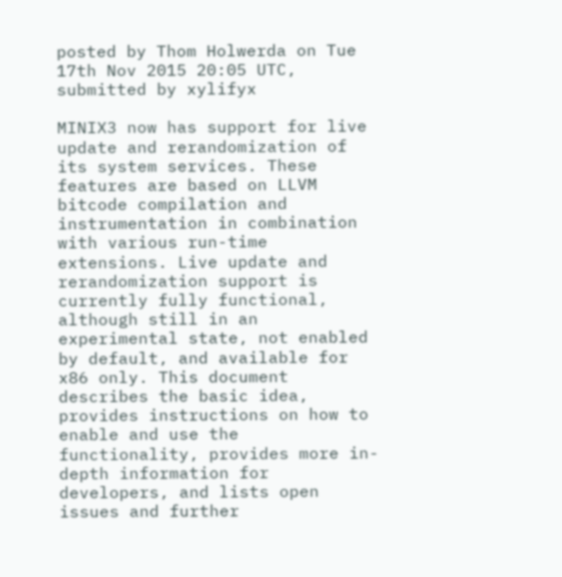posted by Thom Holwerda on Tue 17th Nov 2015 20:05 UTC, submitted by xylifyx

MINIX3 now has support for live update and rerandomization of its system services. These features are based on LLVM bitcode compilation and instrumentation in combination with various run-time extensions. Live update and rerandomization support is currently fully functional, although still in an experimental state, not enabled by default, and available for x86 only. This document describes the basic idea, provides instructions on how to enable and use the functionality, provides more in-depth information for developers, and lists open issues and further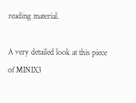reading material.

A very detailed look at this piece of MINIX3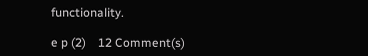functionality.

e p (2)    12 Comment(s)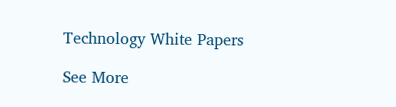Technology White Papers

See More